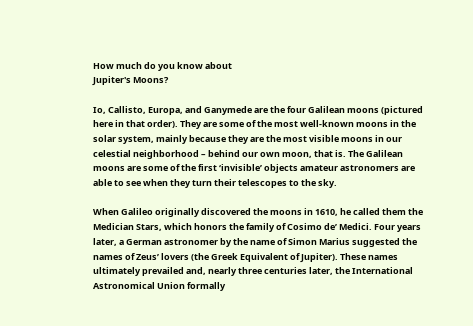How much do you know about
Jupiter's Moons?

Io, Callisto, Europa, and Ganymede are the four Galilean moons (pictured here in that order). They are some of the most well-known moons in the solar system, mainly because they are the most visible moons in our celestial neighborhood – behind our own moon, that is. The Galilean moons are some of the first ‘invisible’ objects amateur astronomers are able to see when they turn their telescopes to the sky.

When Galileo originally discovered the moons in 1610, he called them the Medician Stars, which honors the family of Cosimo de’ Medici. Four years later, a German astronomer by the name of Simon Marius suggested the names of Zeus’ lovers (the Greek Equivalent of Jupiter). These names ultimately prevailed and, nearly three centuries later, the International Astronomical Union formally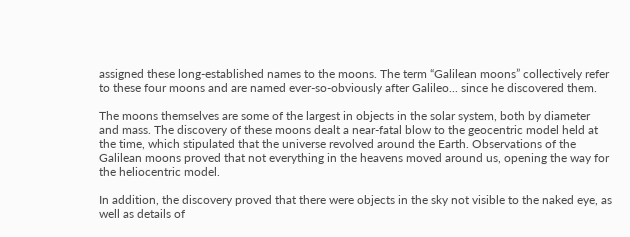assigned these long-established names to the moons. The term “Galilean moons” collectively refer to these four moons and are named ever-so-obviously after Galileo... since he discovered them.

The moons themselves are some of the largest in objects in the solar system, both by diameter and mass. The discovery of these moons dealt a near-fatal blow to the geocentric model held at the time, which stipulated that the universe revolved around the Earth. Observations of the Galilean moons proved that not everything in the heavens moved around us, opening the way for the heliocentric model.

In addition, the discovery proved that there were objects in the sky not visible to the naked eye, as well as details of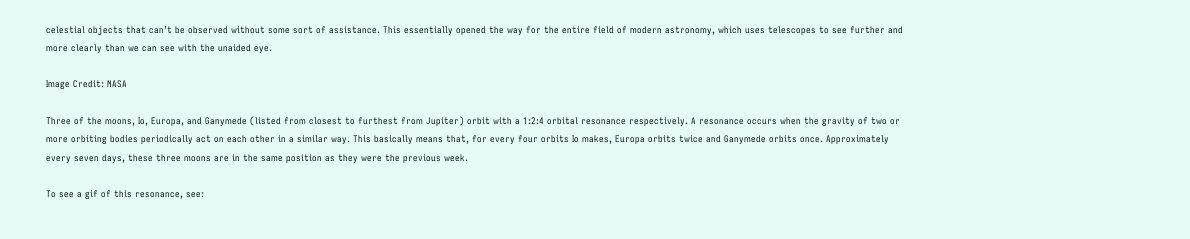celestial objects that can’t be observed without some sort of assistance. This essentially opened the way for the entire field of modern astronomy, which uses telescopes to see further and more clearly than we can see with the unaided eye.

Image Credit: NASA

Three of the moons, Io, Europa, and Ganymede (listed from closest to furthest from Jupiter) orbit with a 1:2:4 orbital resonance respectively. A resonance occurs when the gravity of two or more orbiting bodies periodically act on each other in a similar way. This basically means that, for every four orbits Io makes, Europa orbits twice and Ganymede orbits once. Approximately every seven days, these three moons are in the same position as they were the previous week.

To see a gif of this resonance, see: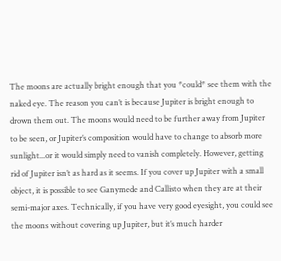The moons are actually bright enough that you *could* see them with the naked eye. The reason you can’t is because Jupiter is bright enough to drown them out. The moons would need to be further away from Jupiter to be seen, or Jupiter’s composition would have to change to absorb more sunlight...or it would simply need to vanish completely. However, getting rid of Jupiter isn’t as hard as it seems. If you cover up Jupiter with a small object, it is possible to see Ganymede and Callisto when they are at their semi-major axes. Technically, if you have very good eyesight, you could see the moons without covering up Jupiter, but it’s much harder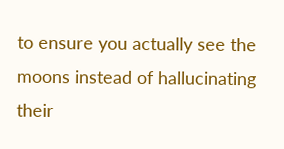to ensure you actually see the moons instead of hallucinating their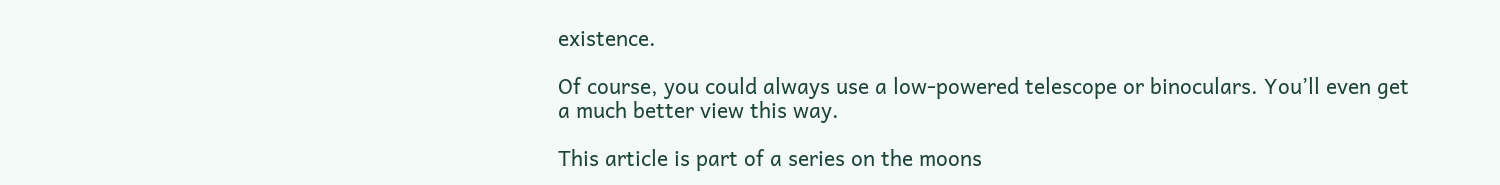existence.

Of course, you could always use a low-powered telescope or binoculars. You’ll even get a much better view this way.

This article is part of a series on the moons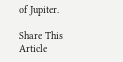of Jupiter.

Share This Article